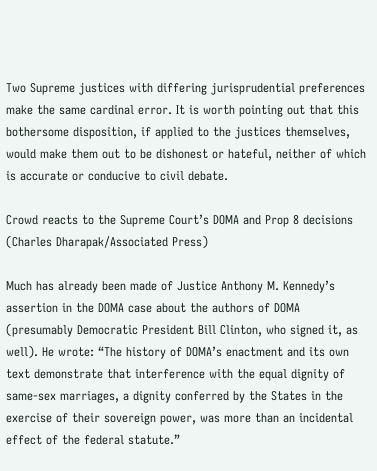Two Supreme justices with differing jurisprudential preferences make the same cardinal error. It is worth pointing out that this bothersome disposition, if applied to the justices themselves, would make them out to be dishonest or hateful, neither of which is accurate or conducive to civil debate.

Crowd reacts to the Supreme Court’s DOMA and Prop 8 decisions (Charles Dharapak/Associated Press)

Much has already been made of Justice Anthony M. Kennedy’s assertion in the DOMA case about the authors of DOMA (presumably Democratic President Bill Clinton, who signed it, as well). He wrote: “The history of DOMA’s enactment and its own text demonstrate that interference with the equal dignity of same-sex marriages, a dignity conferred by the States in the exercise of their sovereign power, was more than an incidental effect of the federal statute.”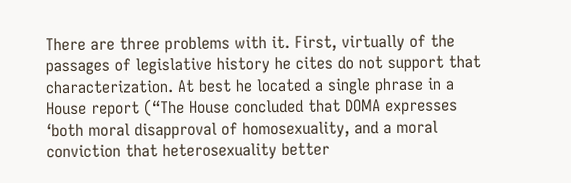There are three problems with it. First, virtually of the passages of legislative history he cites do not support that characterization. At best he located a single phrase in a House report (“The House concluded that DOMA expresses ‘both moral disapproval of homosexuality, and a moral conviction that heterosexuality better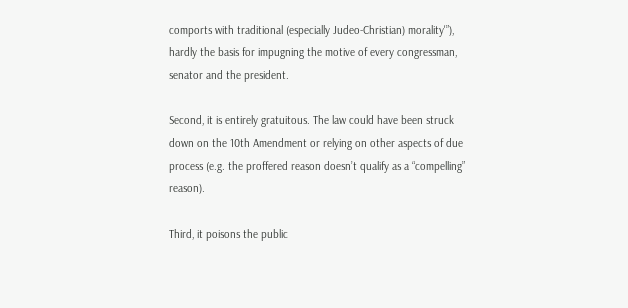comports with traditional (especially Judeo-Christian) morality'”), hardly the basis for impugning the motive of every congressman, senator and the president.

Second, it is entirely gratuitous. The law could have been struck down on the 10th Amendment or relying on other aspects of due process (e.g. the proffered reason doesn’t qualify as a “compelling” reason).

Third, it poisons the public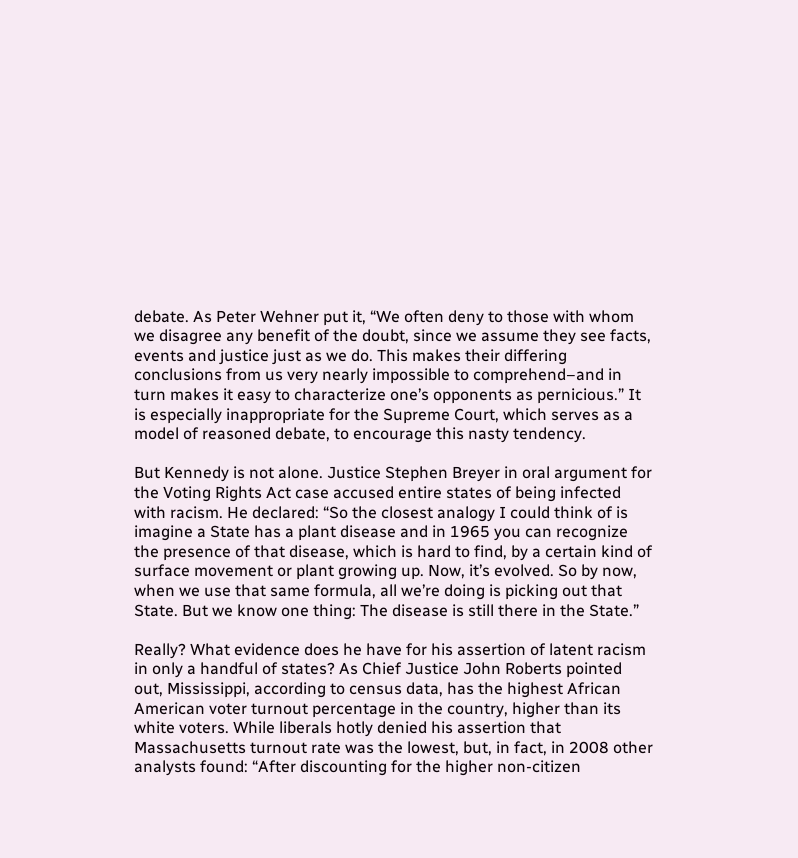debate. As Peter Wehner put it, “We often deny to those with whom we disagree any benefit of the doubt, since we assume they see facts, events and justice just as we do. This makes their differing conclusions from us very nearly impossible to comprehend–and in turn makes it easy to characterize one’s opponents as pernicious.” It is especially inappropriate for the Supreme Court, which serves as a model of reasoned debate, to encourage this nasty tendency.

But Kennedy is not alone. Justice Stephen Breyer in oral argument for the Voting Rights Act case accused entire states of being infected with racism. He declared: “So the closest analogy I could think of is imagine a State has a plant disease and in 1965 you can recognize the presence of that disease, which is hard to find, by a certain kind of surface movement or plant growing up. Now, it’s evolved. So by now, when we use that same formula, all we’re doing is picking out that State. But we know one thing: The disease is still there in the State.”

Really? What evidence does he have for his assertion of latent racism in only a handful of states? As Chief Justice John Roberts pointed out, Mississippi, according to census data, has the highest African American voter turnout percentage in the country, higher than its white voters. While liberals hotly denied his assertion that Massachusetts turnout rate was the lowest, but, in fact, in 2008 other analysts found: “After discounting for the higher non-citizen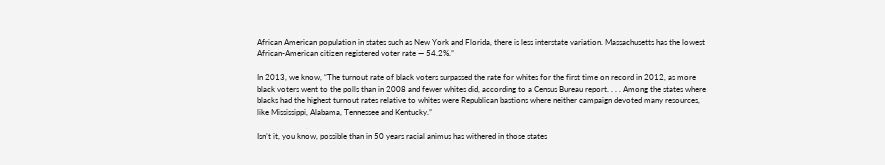African American population in states such as New York and Florida, there is less interstate variation. Massachusetts has the lowest African-American citizen registered voter rate — 54.2%.”

In 2013, we know, “The turnout rate of black voters surpassed the rate for whites for the first time on record in 2012, as more black voters went to the polls than in 2008 and fewer whites did, according to a Census Bureau report. . . . Among the states where blacks had the highest turnout rates relative to whites were Republican bastions where neither campaign devoted many resources, like Mississippi, Alabama, Tennessee and Kentucky.”

Isn’t it, you know, possible than in 50 years racial animus has withered in those states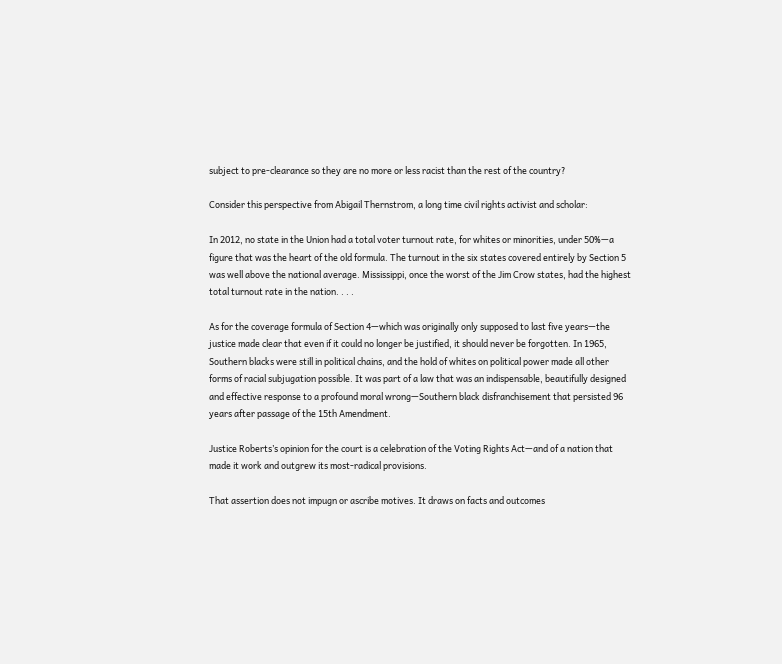subject to pre-clearance so they are no more or less racist than the rest of the country?

Consider this perspective from Abigail Thernstrom, a long time civil rights activist and scholar:

In 2012, no state in the Union had a total voter turnout rate, for whites or minorities, under 50%—a figure that was the heart of the old formula. The turnout in the six states covered entirely by Section 5 was well above the national average. Mississippi, once the worst of the Jim Crow states, had the highest total turnout rate in the nation. . . .

As for the coverage formula of Section 4—which was originally only supposed to last five years—the justice made clear that even if it could no longer be justified, it should never be forgotten. In 1965, Southern blacks were still in political chains, and the hold of whites on political power made all other forms of racial subjugation possible. It was part of a law that was an indispensable, beautifully designed and effective response to a profound moral wrong—Southern black disfranchisement that persisted 96 years after passage of the 15th Amendment.

Justice Roberts’s opinion for the court is a celebration of the Voting Rights Act—and of a nation that made it work and outgrew its most-radical provisions.

That assertion does not impugn or ascribe motives. It draws on facts and outcomes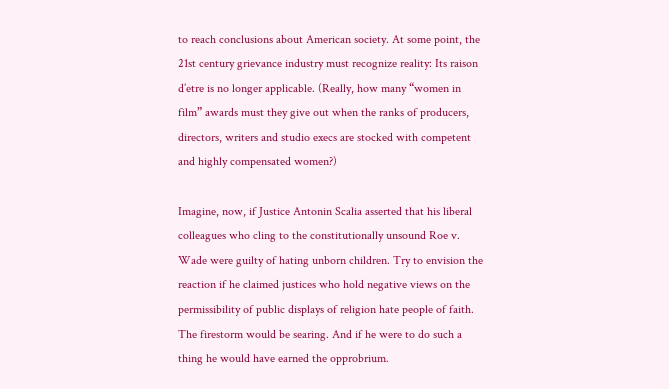to reach conclusions about American society. At some point, the 21st century grievance industry must recognize reality: Its raison d’etre is no longer applicable. (Really, how many “women in film” awards must they give out when the ranks of producers, directors, writers and studio execs are stocked with competent and highly compensated women?)

Imagine, now, if Justice Antonin Scalia asserted that his liberal colleagues who cling to the constitutionally unsound Roe v. Wade were guilty of hating unborn children. Try to envision the reaction if he claimed justices who hold negative views on the permissibility of public displays of religion hate people of faith. The firestorm would be searing. And if he were to do such a thing he would have earned the opprobrium.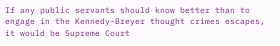If any public servants should know better than to engage in the Kennedy-Breyer thought crimes escapes, it would be Supreme Court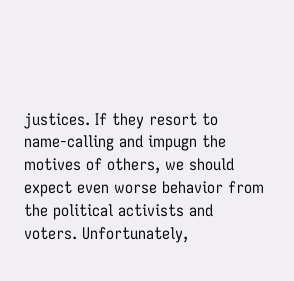justices. If they resort to name-calling and impugn the motives of others, we should expect even worse behavior from the political activists and voters. Unfortunately,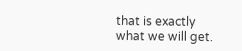that is exactly what we will get.